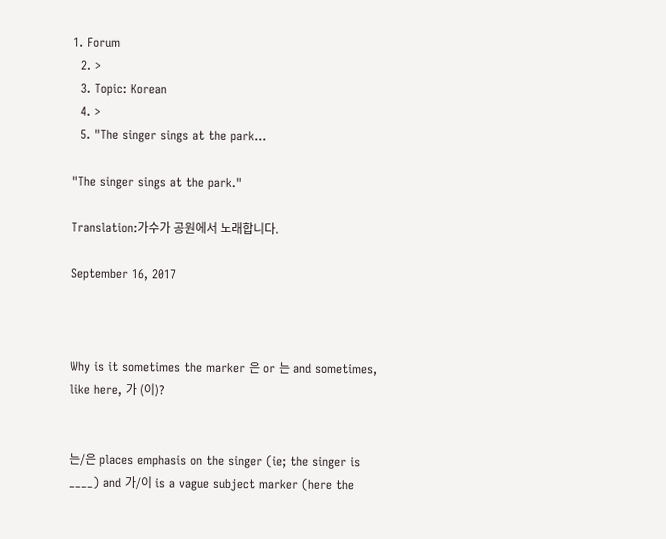1. Forum
  2. >
  3. Topic: Korean
  4. >
  5. "The singer sings at the park…

"The singer sings at the park."

Translation:가수가 공원에서 노래합니다.

September 16, 2017



Why is it sometimes the marker 은 or 는 and sometimes, like here, 가 (이)?


는/은 places emphasis on the singer (ie; the singer is ____) and 가/이 is a vague subject marker (here the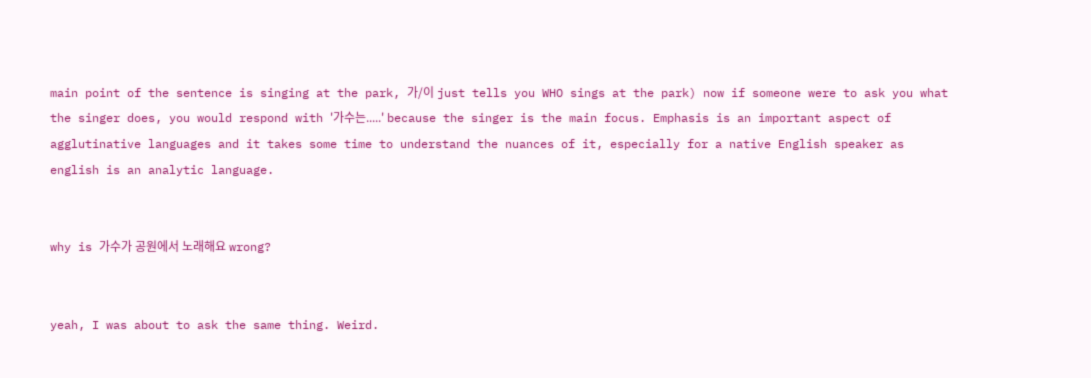main point of the sentence is singing at the park, 가/이 just tells you WHO sings at the park) now if someone were to ask you what the singer does, you would respond with '가수는.....' because the singer is the main focus. Emphasis is an important aspect of agglutinative languages and it takes some time to understand the nuances of it, especially for a native English speaker as english is an analytic language.


why is 가수가 공원에서 노래해요 wrong?


yeah, I was about to ask the same thing. Weird.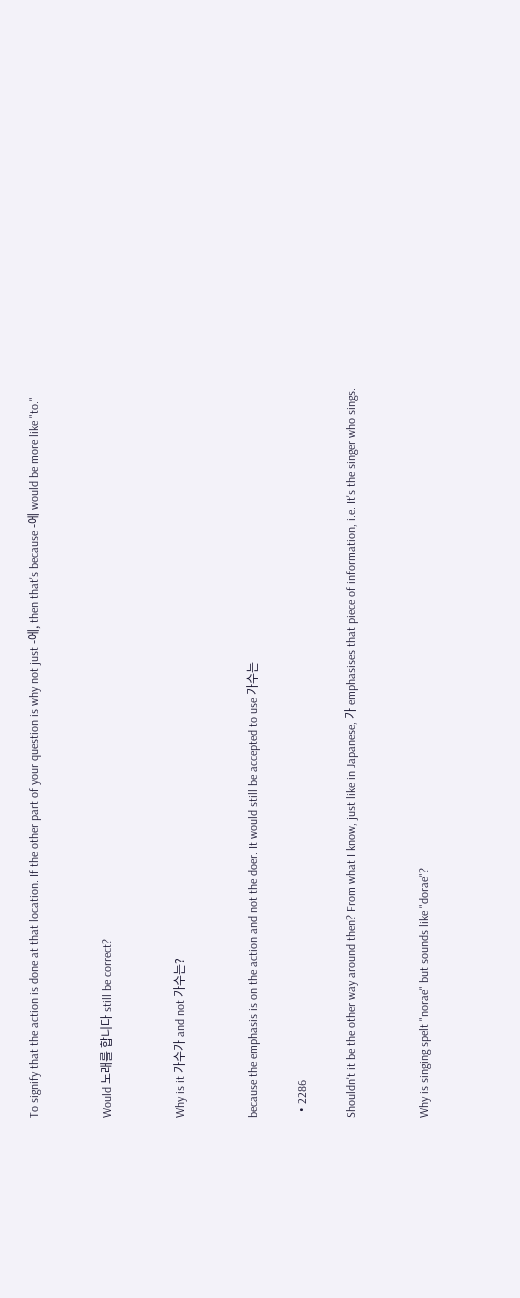To signify that the action is done at that location. If the other part of your question is why not just -에, then that's because -에 would be more like "to."


Would 노래를 합니다 still be correct?


Why is it 가수가 and not 가수는?


because the emphasis is on the action and not the doer. It would still be accepted to use 가수는

  • 2286

Shouldn't it be the other way around then? From what I know, just like in Japanese, 가 emphasises that piece of information, i.e. It's the singer who sings.


Why is singing spelt "norae" but sounds like "dorae"?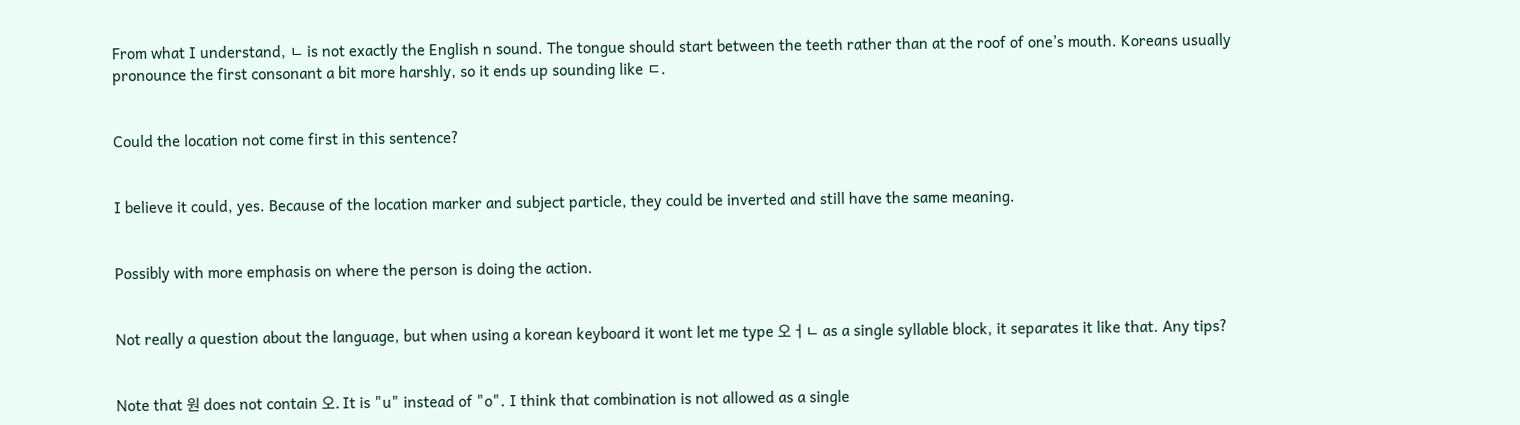From what I understand, ㄴ is not exactly the English n sound. The tongue should start between the teeth rather than at the roof of one’s mouth. Koreans usually pronounce the first consonant a bit more harshly, so it ends up sounding like ㄷ.


Could the location not come first in this sentence?


I believe it could, yes. Because of the location marker and subject particle, they could be inverted and still have the same meaning.


Possibly with more emphasis on where the person is doing the action.


Not really a question about the language, but when using a korean keyboard it wont let me type 오ㅓㄴ as a single syllable block, it separates it like that. Any tips?


Note that 원 does not contain 오. It is "u" instead of "o". I think that combination is not allowed as a single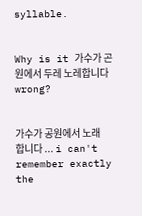syllable.


Why is it 가수가 곤원에서 두레 노레합니다 wrong?


가수가 공원에서 노래 합니다 ... i can't remember exactly the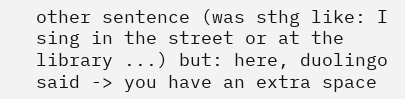other sentence (was sthg like: I sing in the street or at the library ...) but: here, duolingo said -> you have an extra space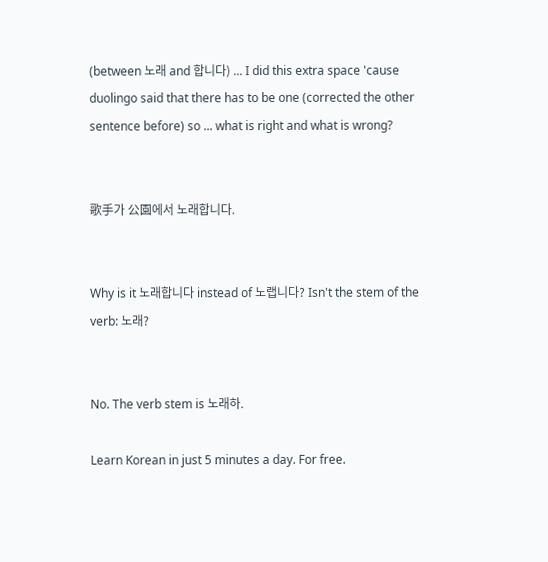(between 노래 and 합니다) ... I did this extra space 'cause duolingo said that there has to be one (corrected the other sentence before) so ... what is right and what is wrong?


歌手가 公園에서 노래합니다.


Why is it 노래합니다 instead of 노랩니다? Isn't the stem of the verb: 노래?


No. The verb stem is 노래하.

Learn Korean in just 5 minutes a day. For free.